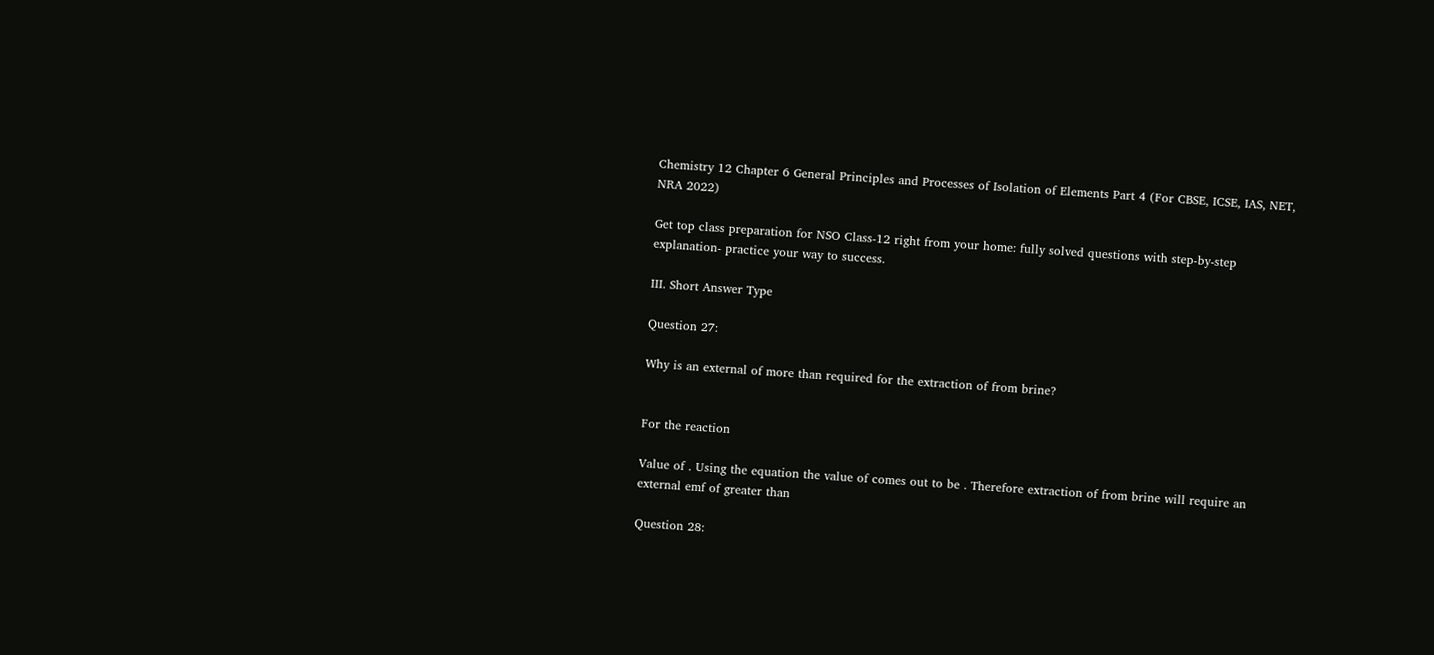Chemistry 12 Chapter 6 General Principles and Processes of Isolation of Elements Part 4 (For CBSE, ICSE, IAS, NET, NRA 2022)

Get top class preparation for NSO Class-12 right from your home: fully solved questions with step-by-step explanation- practice your way to success.

III. Short Answer Type

Question 27:

Why is an external of more than required for the extraction of from brine?


For the reaction

Value of . Using the equation the value of comes out to be . Therefore extraction of from brine will require an external emf of greater than

Question 28: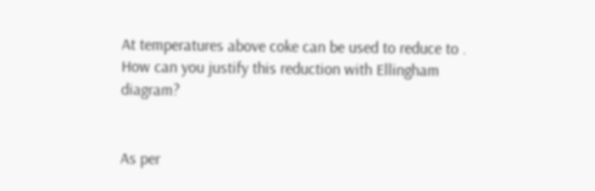At temperatures above coke can be used to reduce to . How can you justify this reduction with Ellingham diagram?


As per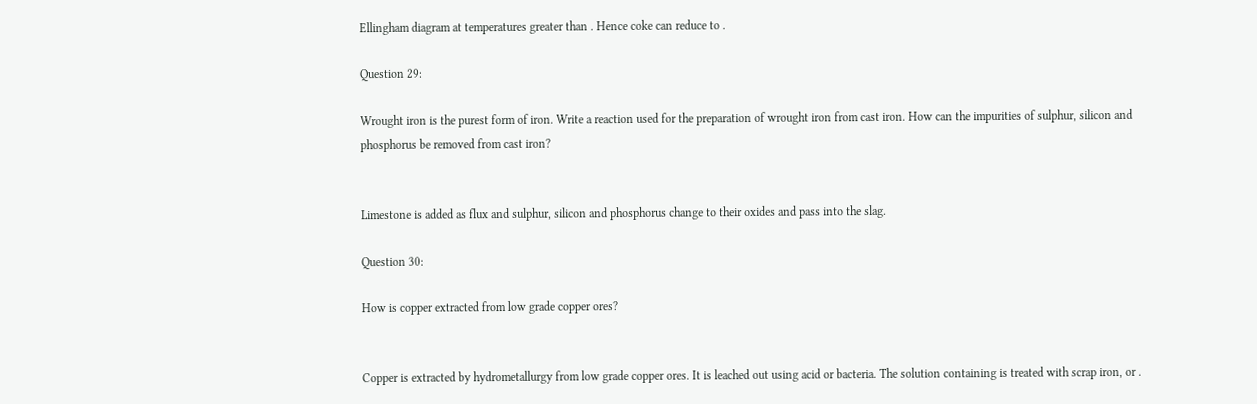Ellingham diagram at temperatures greater than . Hence coke can reduce to .

Question 29:

Wrought iron is the purest form of iron. Write a reaction used for the preparation of wrought iron from cast iron. How can the impurities of sulphur, silicon and phosphorus be removed from cast iron?


Limestone is added as flux and sulphur, silicon and phosphorus change to their oxides and pass into the slag.

Question 30:

How is copper extracted from low grade copper ores?


Copper is extracted by hydrometallurgy from low grade copper ores. It is leached out using acid or bacteria. The solution containing is treated with scrap iron, or .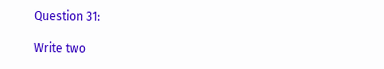Question 31:

Write two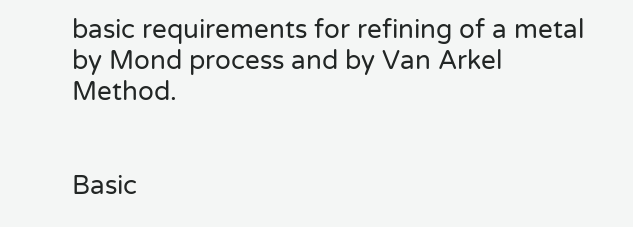basic requirements for refining of a metal by Mond process and by Van Arkel Method.


Basic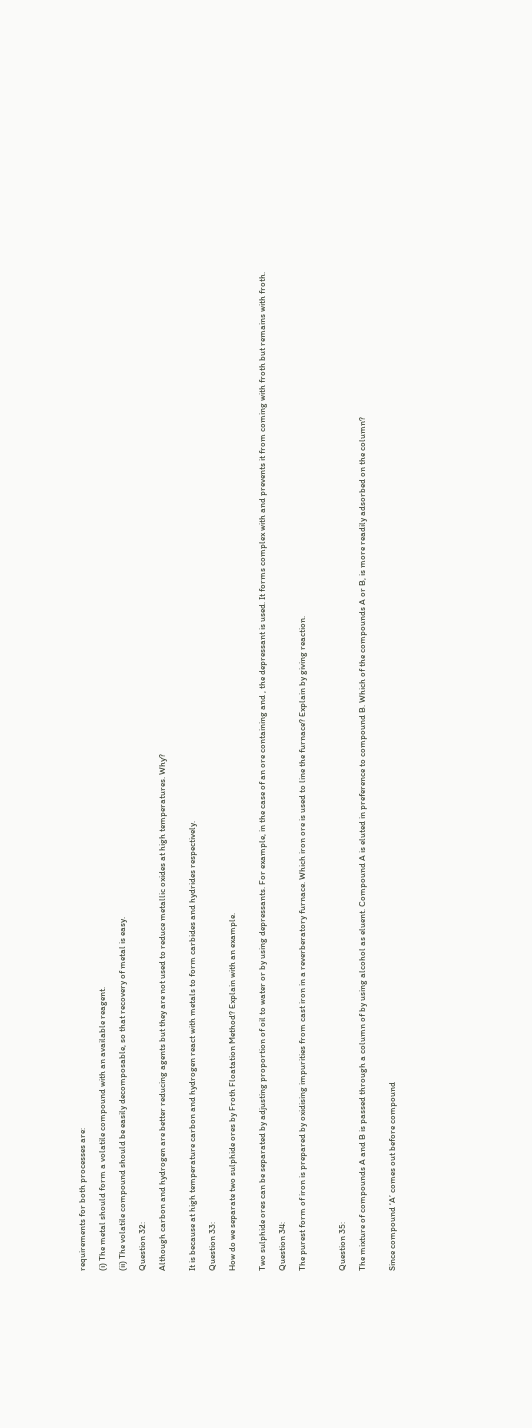requirements for both processes are:

(i) The metal should form a volatile compound with an available reagent.

(ii) The volatile compound should be easily decomposable, so that recovery of metal is easy.

Question 32:

Although carbon and hydrogen are better reducing agents but they are not used to reduce metallic oxides at high temperatures. Why?


It is because at high temperature carbon and hydrogen react with metals to form carbides and hydrides respectively.

Question 33:

How do we separate two sulphide ores by Froth Floatation Method? Explain with an example.


Two sulphide ores can be separated by adjusting proportion of oil to water or by using depressants. For example, in the case of an ore containing and , the depressant is used. It forms complex with and prevents it from coming with froth but remains with froth.

Question 34:

The purest form of iron is prepared by oxidising impurities from cast iron in a reverberatory furnace. Which iron ore is used to line the furnace? Explain by giving reaction.



Question 35:

The mixture of compounds A and B is passed through a column of by using alcohol as eluent. Compound A is eluted in preference to compound B. Which of the compounds A or B, is more readily adsorbed on the column?


Since compound ‘A’ comes out before compound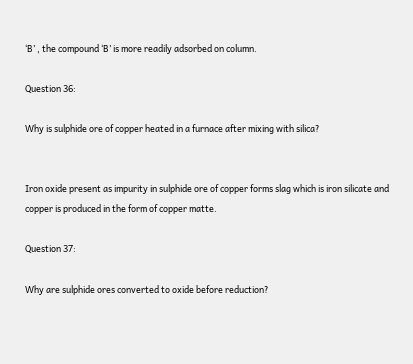‘B’ , the compound ‘B’ is more readily adsorbed on column.

Question 36:

Why is sulphide ore of copper heated in a furnace after mixing with silica?


Iron oxide present as impurity in sulphide ore of copper forms slag which is iron silicate and copper is produced in the form of copper matte.

Question 37:

Why are sulphide ores converted to oxide before reduction?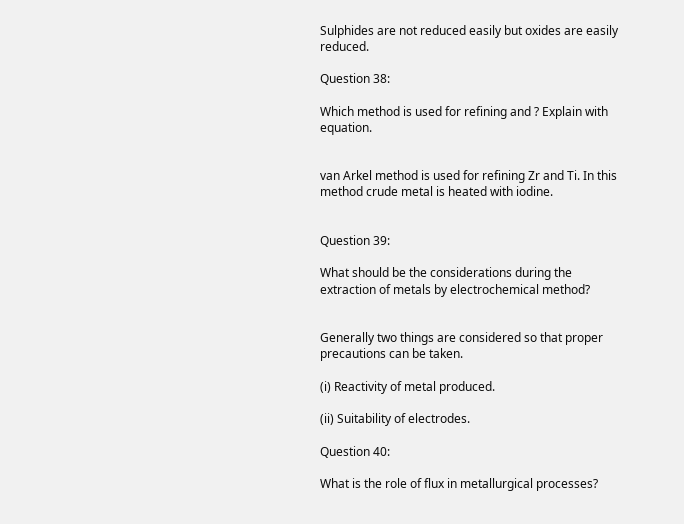Sulphides are not reduced easily but oxides are easily reduced.

Question 38:

Which method is used for refining and ? Explain with equation.


van Arkel method is used for refining Zr and Ti. In this method crude metal is heated with iodine.


Question 39:

What should be the considerations during the extraction of metals by electrochemical method?


Generally two things are considered so that proper precautions can be taken.

(i) Reactivity of metal produced.

(ii) Suitability of electrodes.

Question 40:

What is the role of flux in metallurgical processes?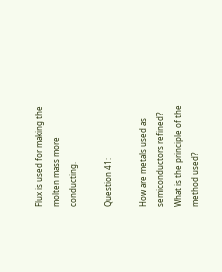Flux is used for making the molten mass more conducting.

Question 41:

How are metals used as semiconductors refined? What is the principle of the method used?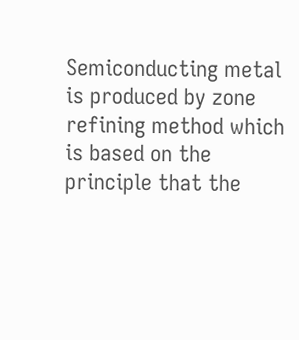Semiconducting metal is produced by zone refining method which is based on the principle that the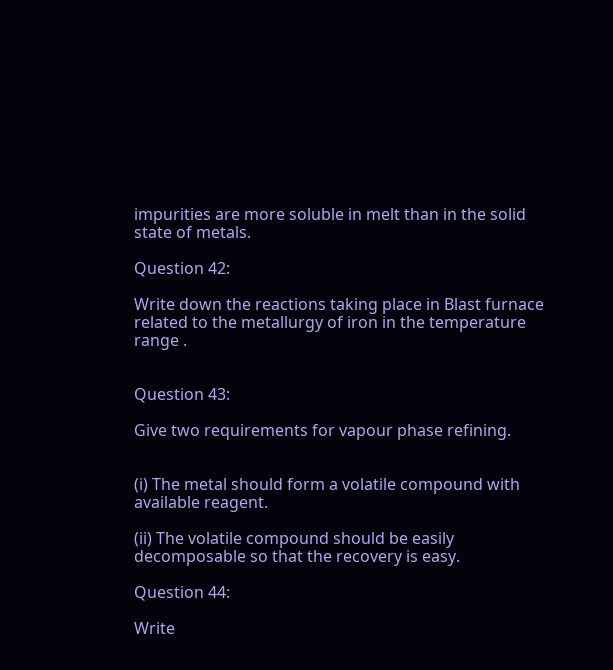impurities are more soluble in melt than in the solid state of metals.

Question 42:

Write down the reactions taking place in Blast furnace related to the metallurgy of iron in the temperature range .


Question 43:

Give two requirements for vapour phase refining.


(i) The metal should form a volatile compound with available reagent.

(ii) The volatile compound should be easily decomposable so that the recovery is easy.

Question 44:

Write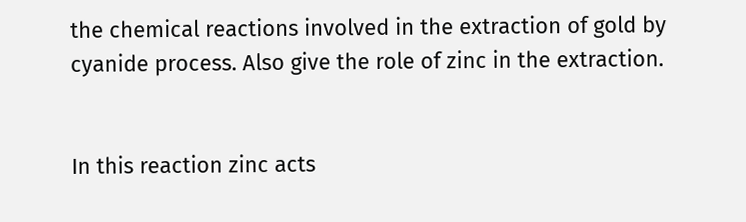the chemical reactions involved in the extraction of gold by cyanide process. Also give the role of zinc in the extraction.


In this reaction zinc acts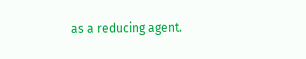as a reducing agent.